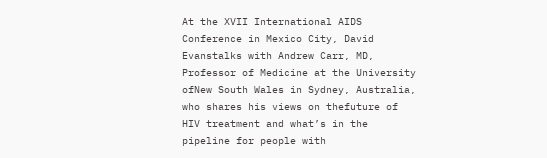At the XVII International AIDS Conference in Mexico City, David Evanstalks with Andrew Carr, MD, Professor of Medicine at the University ofNew South Wales in Sydney, Australia, who shares his views on thefuture of HIV treatment and what’s in the pipeline for people with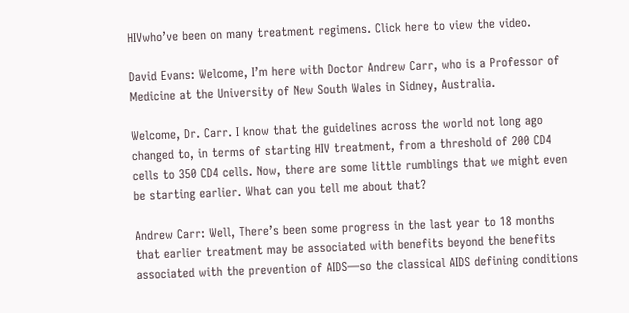HIVwho’ve been on many treatment regimens. Click here to view the video.

David Evans: Welcome, I’m here with Doctor Andrew Carr, who is a Professor of Medicine at the University of New South Wales in Sidney, Australia.

Welcome, Dr. Carr. I know that the guidelines across the world not long ago changed to, in terms of starting HIV treatment, from a threshold of 200 CD4 cells to 350 CD4 cells. Now, there are some little rumblings that we might even be starting earlier. What can you tell me about that?

Andrew Carr: Well, There’s been some progress in the last year to 18 months that earlier treatment may be associated with benefits beyond the benefits associated with the prevention of AIDS—so the classical AIDS defining conditions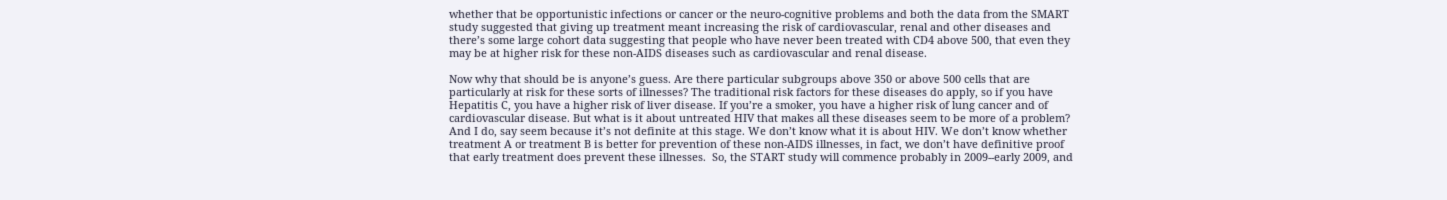whether that be opportunistic infections or cancer or the neuro-cognitive problems and both the data from the SMART study suggested that giving up treatment meant increasing the risk of cardiovascular, renal and other diseases and there’s some large cohort data suggesting that people who have never been treated with CD4 above 500, that even they may be at higher risk for these non-AIDS diseases such as cardiovascular and renal disease.

Now why that should be is anyone’s guess. Are there particular subgroups above 350 or above 500 cells that are particularly at risk for these sorts of illnesses? The traditional risk factors for these diseases do apply, so if you have Hepatitis C, you have a higher risk of liver disease. If you’re a smoker, you have a higher risk of lung cancer and of cardiovascular disease. But what is it about untreated HIV that makes all these diseases seem to be more of a problem? And I do, say seem because it’s not definite at this stage. We don’t know what it is about HIV. We don’t know whether treatment A or treatment B is better for prevention of these non-AIDS illnesses, in fact, we don’t have definitive proof that early treatment does prevent these illnesses.  So, the START study will commence probably in 2009--early 2009, and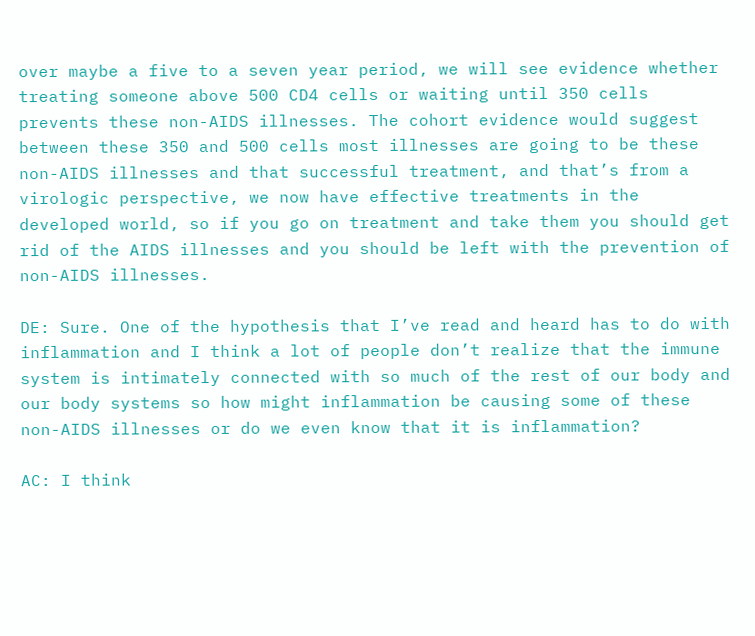over maybe a five to a seven year period, we will see evidence whether treating someone above 500 CD4 cells or waiting until 350 cells prevents these non-AIDS illnesses. The cohort evidence would suggest between these 350 and 500 cells most illnesses are going to be these non-AIDS illnesses and that successful treatment, and that’s from a virologic perspective, we now have effective treatments in the developed world, so if you go on treatment and take them you should get rid of the AIDS illnesses and you should be left with the prevention of non-AIDS illnesses.

DE: Sure. One of the hypothesis that I’ve read and heard has to do with inflammation and I think a lot of people don’t realize that the immune system is intimately connected with so much of the rest of our body and our body systems so how might inflammation be causing some of these non-AIDS illnesses or do we even know that it is inflammation?

AC: I think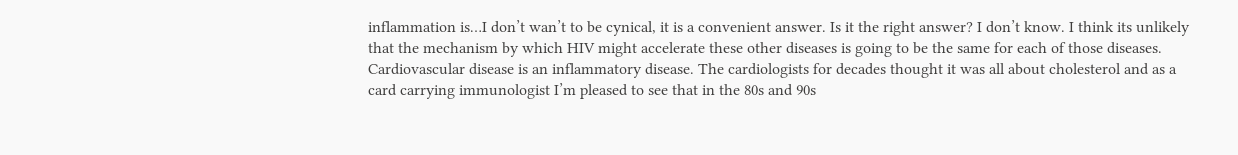inflammation is…I don’t wan’t to be cynical, it is a convenient answer. Is it the right answer? I don’t know. I think its unlikely that the mechanism by which HIV might accelerate these other diseases is going to be the same for each of those diseases. Cardiovascular disease is an inflammatory disease. The cardiologists for decades thought it was all about cholesterol and as a card carrying immunologist I’m pleased to see that in the 80s and 90s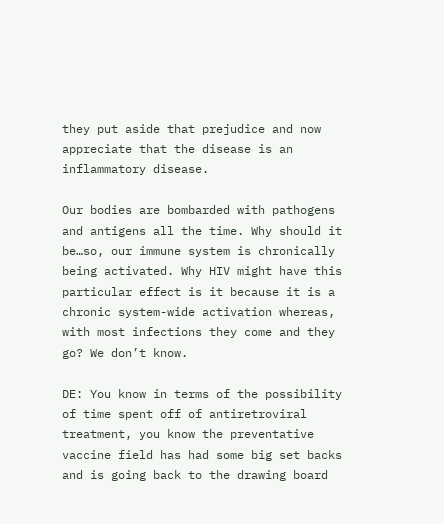they put aside that prejudice and now appreciate that the disease is an inflammatory disease.

Our bodies are bombarded with pathogens and antigens all the time. Why should it be…so, our immune system is chronically being activated. Why HIV might have this particular effect is it because it is a chronic system-wide activation whereas, with most infections they come and they go? We don’t know.

DE: You know in terms of the possibility of time spent off of antiretroviral treatment, you know the preventative vaccine field has had some big set backs and is going back to the drawing board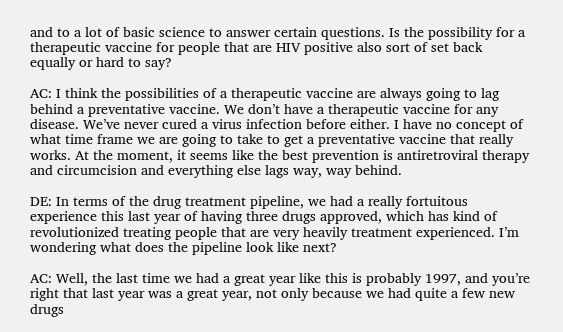and to a lot of basic science to answer certain questions. Is the possibility for a therapeutic vaccine for people that are HIV positive also sort of set back equally or hard to say?

AC: I think the possibilities of a therapeutic vaccine are always going to lag behind a preventative vaccine. We don’t have a therapeutic vaccine for any disease. We’ve never cured a virus infection before either. I have no concept of what time frame we are going to take to get a preventative vaccine that really works. At the moment, it seems like the best prevention is antiretroviral therapy and circumcision and everything else lags way, way behind.

DE: In terms of the drug treatment pipeline, we had a really fortuitous experience this last year of having three drugs approved, which has kind of revolutionized treating people that are very heavily treatment experienced. I’m wondering what does the pipeline look like next?

AC: Well, the last time we had a great year like this is probably 1997, and you’re right that last year was a great year, not only because we had quite a few new drugs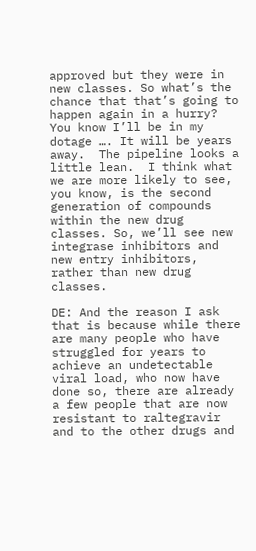approved but they were in new classes. So what’s the chance that that’s going to happen again in a hurry? You know I’ll be in my dotage …. It will be years away.  The pipeline looks a little lean.  I think what we are more likely to see, you know, is the second generation of compounds within the new drug classes. So, we’ll see new integrase inhibitors and new entry inhibitors, rather than new drug classes.

DE: And the reason I ask that is because while there are many people who have struggled for years to achieve an undetectable viral load, who now have done so, there are already a few people that are now resistant to raltegravir and to the other drugs and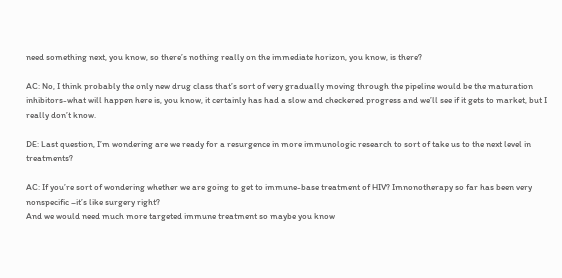need something next, you know, so there’s nothing really on the immediate horizon, you know, is there?

AC: No, I think probably the only new drug class that’s sort of very gradually moving through the pipeline would be the maturation inhibitors-what will happen here is, you know, it certainly has had a slow and checkered progress and we’ll see if it gets to market, but I really don’t know.

DE: Last question, I’m wondering are we ready for a resurgence in more immunologic research to sort of take us to the next level in treatments?

AC: If you’re sort of wondering whether we are going to get to immune-base treatment of HIV? Imnonotherapy so far has been very nonspecific –it’s like surgery right?
And we would need much more targeted immune treatment so maybe you know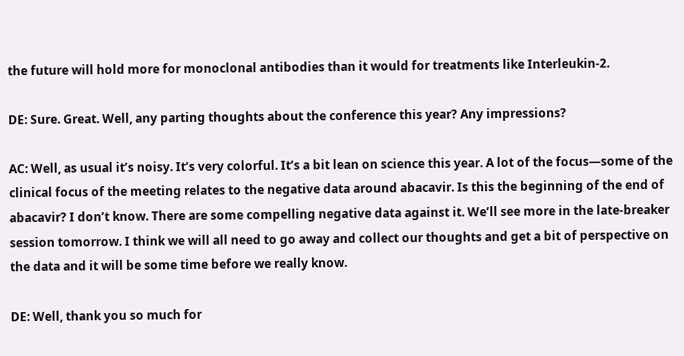the future will hold more for monoclonal antibodies than it would for treatments like Interleukin-2.

DE: Sure. Great. Well, any parting thoughts about the conference this year? Any impressions?

AC: Well, as usual it’s noisy. It’s very colorful. It’s a bit lean on science this year. A lot of the focus—some of the clinical focus of the meeting relates to the negative data around abacavir. Is this the beginning of the end of abacavir? I don’t know. There are some compelling negative data against it. We’ll see more in the late-breaker session tomorrow. I think we will all need to go away and collect our thoughts and get a bit of perspective on the data and it will be some time before we really know.

DE: Well, thank you so much for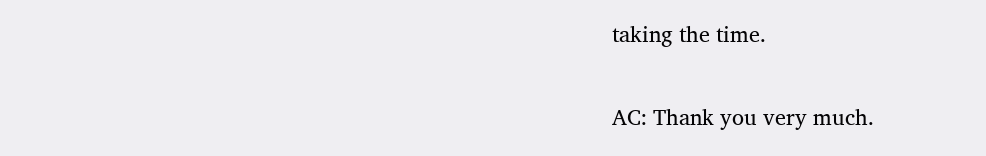taking the time.

AC: Thank you very much.